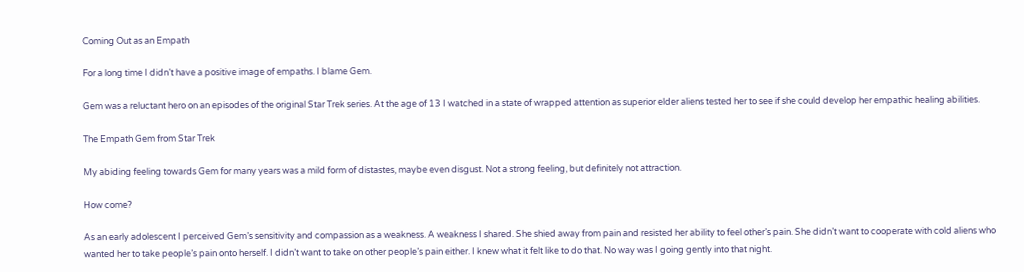Coming Out as an Empath

For a long time I didn’t have a positive image of empaths. I blame Gem.

Gem was a reluctant hero on an episodes of the original Star Trek series. At the age of 13 I watched in a state of wrapped attention as superior elder aliens tested her to see if she could develop her empathic healing abilities.

The Empath Gem from Star Trek

My abiding feeling towards Gem for many years was a mild form of distastes, maybe even disgust. Not a strong feeling, but definitely not attraction.

How come?

As an early adolescent I perceived Gem’s sensitivity and compassion as a weakness. A weakness I shared. She shied away from pain and resisted her ability to feel other’s pain. She didn’t want to cooperate with cold aliens who wanted her to take people’s pain onto herself. I didn’t want to take on other people’s pain either. I knew what it felt like to do that. No way was I going gently into that night.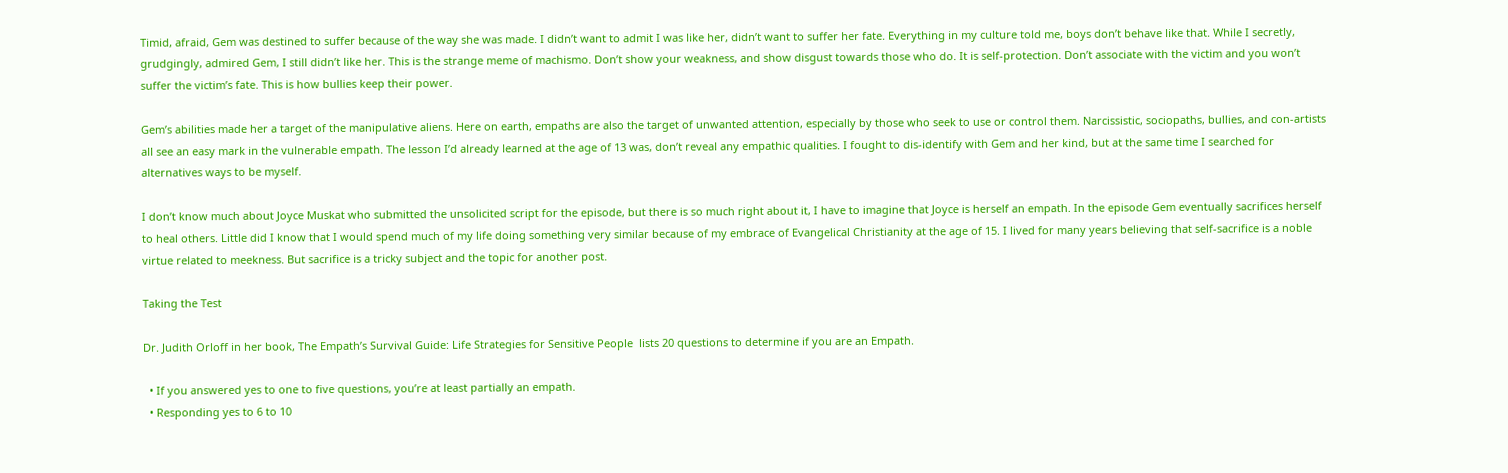Timid, afraid, Gem was destined to suffer because of the way she was made. I didn’t want to admit I was like her, didn’t want to suffer her fate. Everything in my culture told me, boys don’t behave like that. While I secretly, grudgingly, admired Gem, I still didn’t like her. This is the strange meme of machismo. Don’t show your weakness, and show disgust towards those who do. It is self-protection. Don’t associate with the victim and you won’t suffer the victim’s fate. This is how bullies keep their power.

Gem’s abilities made her a target of the manipulative aliens. Here on earth, empaths are also the target of unwanted attention, especially by those who seek to use or control them. Narcissistic, sociopaths, bullies, and con-artists all see an easy mark in the vulnerable empath. The lesson I’d already learned at the age of 13 was, don’t reveal any empathic qualities. I fought to dis-identify with Gem and her kind, but at the same time I searched for alternatives ways to be myself.

I don’t know much about Joyce Muskat who submitted the unsolicited script for the episode, but there is so much right about it, I have to imagine that Joyce is herself an empath. In the episode Gem eventually sacrifices herself to heal others. Little did I know that I would spend much of my life doing something very similar because of my embrace of Evangelical Christianity at the age of 15. I lived for many years believing that self-sacrifice is a noble virtue related to meekness. But sacrifice is a tricky subject and the topic for another post.

Taking the Test

Dr. Judith Orloff in her book, The Empath’s Survival Guide: Life Strategies for Sensitive People  lists 20 questions to determine if you are an Empath.

  • If you answered yes to one to five questions, you’re at least partially an empath.
  • Responding yes to 6 to 10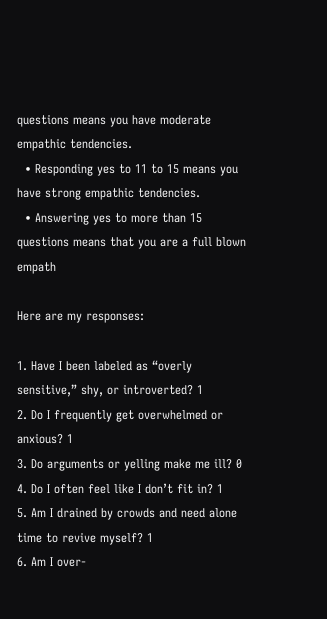questions means you have moderate empathic tendencies.
  • Responding yes to 11 to 15 means you have strong empathic tendencies.
  • Answering yes to more than 15 questions means that you are a full blown empath

Here are my responses:

1. Have I been labeled as “overly sensitive,” shy, or introverted? 1
2. Do I frequently get overwhelmed or anxious? 1
3. Do arguments or yelling make me ill? 0
4. Do I often feel like I don’t fit in? 1
5. Am I drained by crowds and need alone time to revive myself? 1
6. Am I over-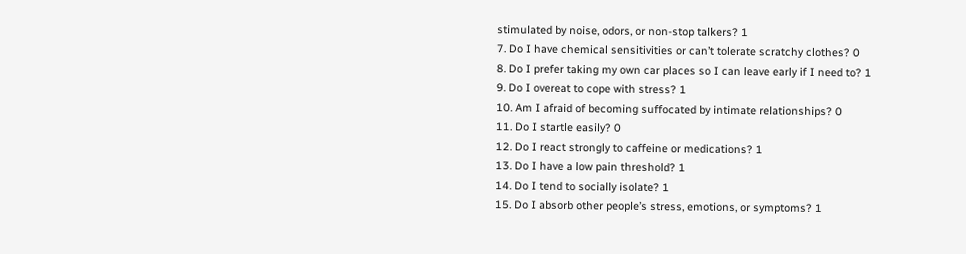stimulated by noise, odors, or non-stop talkers? 1
7. Do I have chemical sensitivities or can’t tolerate scratchy clothes? 0
8. Do I prefer taking my own car places so I can leave early if I need to? 1
9. Do I overeat to cope with stress? 1
10. Am I afraid of becoming suffocated by intimate relationships? 0
11. Do I startle easily? 0
12. Do I react strongly to caffeine or medications? 1
13. Do I have a low pain threshold? 1
14. Do I tend to socially isolate? 1
15. Do I absorb other people’s stress, emotions, or symptoms? 1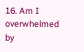16. Am I overwhelmed by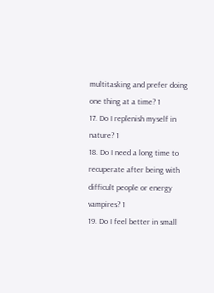multitasking and prefer doing one thing at a time? 1
17. Do I replenish myself in nature? 1
18. Do I need a long time to recuperate after being with difficult people or energy vampires? 1
19. Do I feel better in small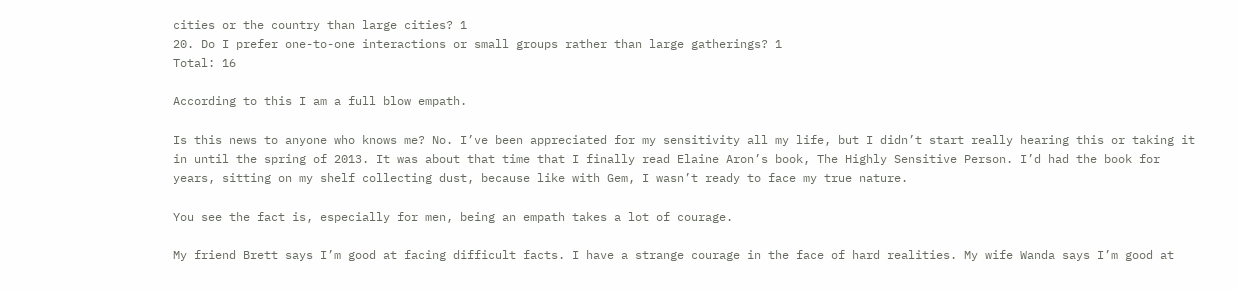cities or the country than large cities? 1
20. Do I prefer one-to-one interactions or small groups rather than large gatherings? 1
Total: 16

According to this I am a full blow empath.

Is this news to anyone who knows me? No. I’ve been appreciated for my sensitivity all my life, but I didn’t start really hearing this or taking it in until the spring of 2013. It was about that time that I finally read Elaine Aron’s book, The Highly Sensitive Person. I’d had the book for years, sitting on my shelf collecting dust, because like with Gem, I wasn’t ready to face my true nature.

You see the fact is, especially for men, being an empath takes a lot of courage.

My friend Brett says I’m good at facing difficult facts. I have a strange courage in the face of hard realities. My wife Wanda says I’m good at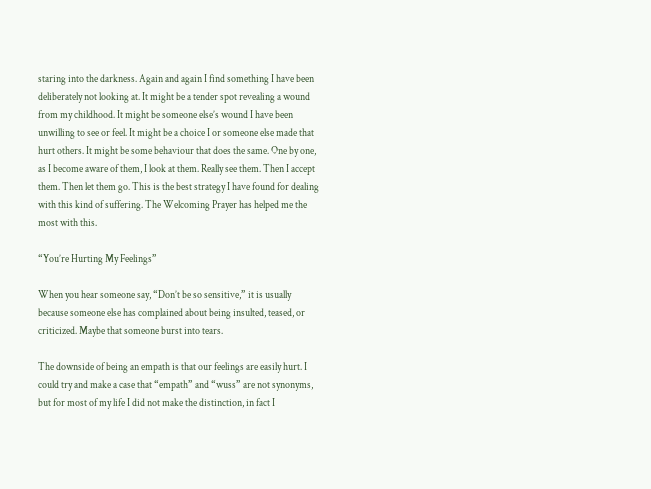staring into the darkness. Again and again I find something I have been deliberately not looking at. It might be a tender spot revealing a wound from my childhood. It might be someone else’s wound I have been unwilling to see or feel. It might be a choice I or someone else made that hurt others. It might be some behaviour that does the same. One by one, as I become aware of them, I look at them. Really see them. Then I accept them. Then let them go. This is the best strategy I have found for dealing with this kind of suffering. The Welcoming Prayer has helped me the most with this.

“You’re Hurting My Feelings”

When you hear someone say, “Don’t be so sensitive,” it is usually because someone else has complained about being insulted, teased, or criticized. Maybe that someone burst into tears.

The downside of being an empath is that our feelings are easily hurt. I could try and make a case that “empath” and “wuss” are not synonyms, but for most of my life I did not make the distinction, in fact I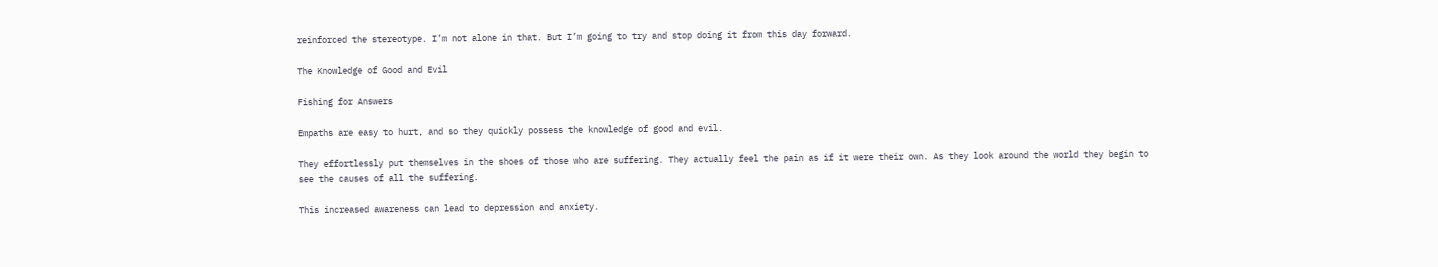reinforced the stereotype. I’m not alone in that. But I’m going to try and stop doing it from this day forward.

The Knowledge of Good and Evil

Fishing for Answers

Empaths are easy to hurt, and so they quickly possess the knowledge of good and evil.

They effortlessly put themselves in the shoes of those who are suffering. They actually feel the pain as if it were their own. As they look around the world they begin to see the causes of all the suffering.

This increased awareness can lead to depression and anxiety.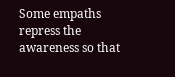Some empaths repress the awareness so that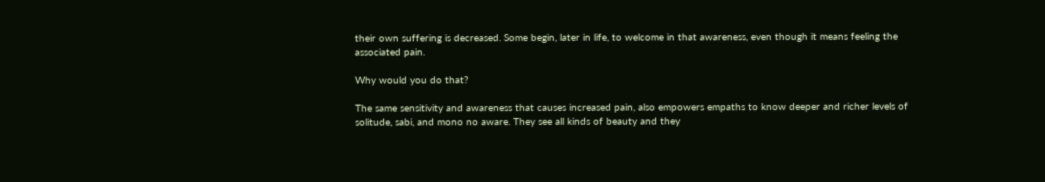their own suffering is decreased. Some begin, later in life, to welcome in that awareness, even though it means feeling the associated pain.

Why would you do that?

The same sensitivity and awareness that causes increased pain, also empowers empaths to know deeper and richer levels of solitude, sabi, and mono no aware. They see all kinds of beauty and they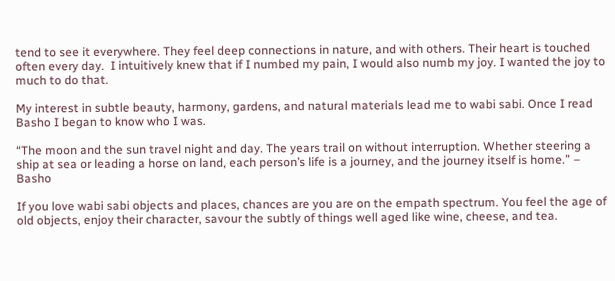tend to see it everywhere. They feel deep connections in nature, and with others. Their heart is touched often every day.  I intuitively knew that if I numbed my pain, I would also numb my joy. I wanted the joy to much to do that.

My interest in subtle beauty, harmony, gardens, and natural materials lead me to wabi sabi. Once I read Basho I began to know who I was.

“The moon and the sun travel night and day. The years trail on without interruption. Whether steering a ship at sea or leading a horse on land, each person’s life is a journey, and the journey itself is home.” – Basho

If you love wabi sabi objects and places, chances are you are on the empath spectrum. You feel the age of old objects, enjoy their character, savour the subtly of things well aged like wine, cheese, and tea.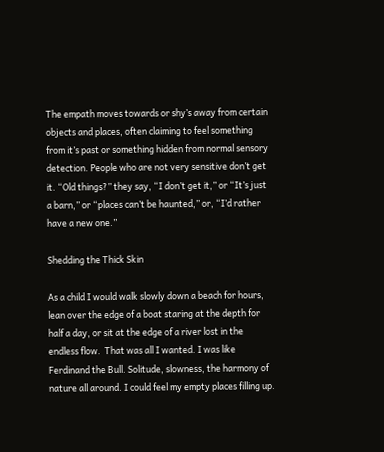The empath moves towards or shy’s away from certain objects and places, often claiming to feel something from it’s past or something hidden from normal sensory detection. People who are not very sensitive don’t get it. “Old things?” they say, “I don’t get it,” or “It’s just a barn,” or “places can’t be haunted,” or, “I’d rather have a new one.”

Shedding the Thick Skin

As a child I would walk slowly down a beach for hours, lean over the edge of a boat staring at the depth for half a day, or sit at the edge of a river lost in the endless flow.  That was all I wanted. I was like Ferdinand the Bull. Solitude, slowness, the harmony of nature all around. I could feel my empty places filling up.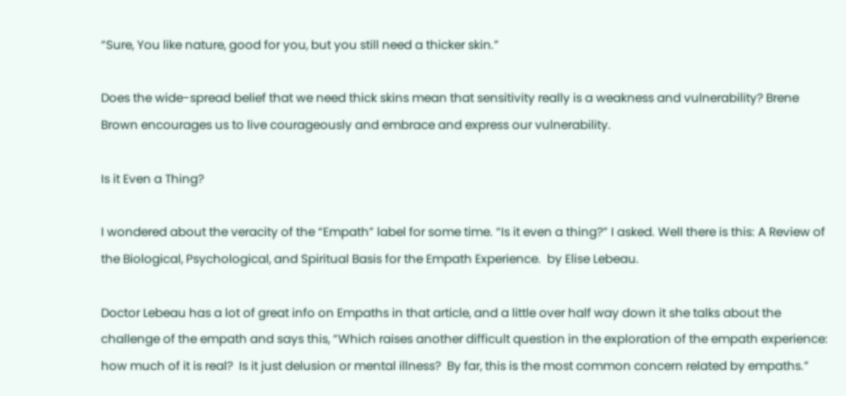“Sure, You like nature, good for you, but you still need a thicker skin.”

Does the wide-spread belief that we need thick skins mean that sensitivity really is a weakness and vulnerability? Brene Brown encourages us to live courageously and embrace and express our vulnerability.

Is it Even a Thing?

I wondered about the veracity of the “Empath” label for some time. “Is it even a thing?” I asked. Well there is this: A Review of the Biological, Psychological, and Spiritual Basis for the Empath Experience.  by Elise Lebeau.

Doctor Lebeau has a lot of great info on Empaths in that article, and a little over half way down it she talks about the challenge of the empath and says this, “Which raises another difficult question in the exploration of the empath experience: how much of it is real?  Is it just delusion or mental illness?  By far, this is the most common concern related by empaths.”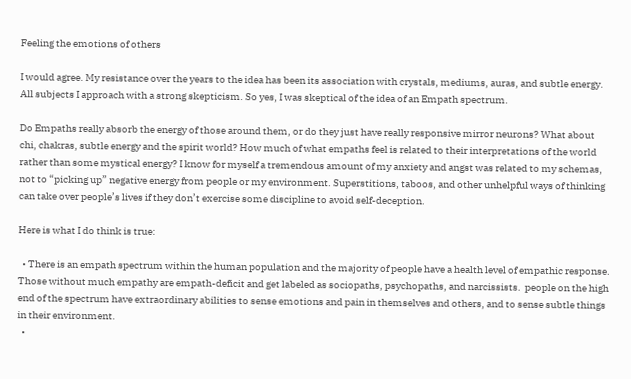Feeling the emotions of others

I would agree. My resistance over the years to the idea has been its association with crystals, mediums, auras, and subtle energy. All subjects I approach with a strong skepticism. So yes, I was skeptical of the idea of an Empath spectrum.

Do Empaths really absorb the energy of those around them, or do they just have really responsive mirror neurons? What about chi, chakras, subtle energy and the spirit world? How much of what empaths feel is related to their interpretations of the world rather than some mystical energy? I know for myself a tremendous amount of my anxiety and angst was related to my schemas, not to “picking up” negative energy from people or my environment. Superstitions, taboos, and other unhelpful ways of thinking can take over people’s lives if they don’t exercise some discipline to avoid self-deception.

Here is what I do think is true:

  • There is an empath spectrum within the human population and the majority of people have a health level of empathic response. Those without much empathy are empath-deficit and get labeled as sociopaths, psychopaths, and narcissists.  people on the high end of the spectrum have extraordinary abilities to sense emotions and pain in themselves and others, and to sense subtle things in their environment.
  •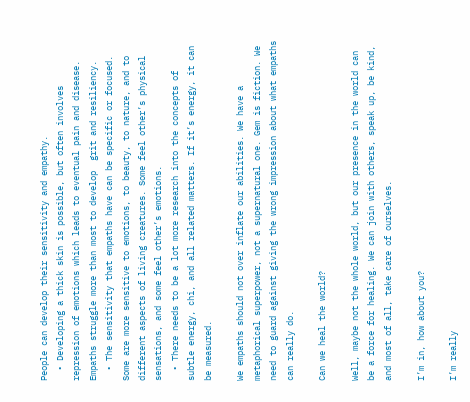People can develop their sensitivity and empathy.
  • Developing a thick skin is possible, but often involves repression of emotions which leads to eventual pain and disease. Empaths struggle more than most to develop  grit and resiliency.
  • The sensitivity that empaths have can be specific or focused. Some are more sensitive to emotions, to beauty, to nature, and to different aspects of living creatures. Some feel other’s physical sensations, and some feel other’s emotions.
  • There needs to be a lot more research into the concepts of subtle energy, chi, and all related matters. If it’s energy, it can be measured.

We empaths should not over inflate our abilities. We have a metaphorical superpower, not a supernatural one. Gem is fiction. We need to guard against giving the wrong impression about what empaths can really do.

Can we heal the world?

Well, maybe not the whole world, but our presence in the world can be a force for healing. We can join with others, speak up, be kind, and most of all, take care of ourselves.

I’m in, how about you?

I’m really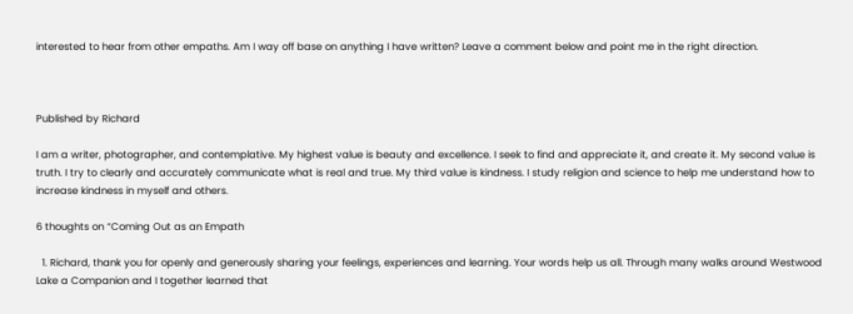interested to hear from other empaths. Am I way off base on anything I have written? Leave a comment below and point me in the right direction.



Published by Richard

I am a writer, photographer, and contemplative. My highest value is beauty and excellence. I seek to find and appreciate it, and create it. My second value is truth. I try to clearly and accurately communicate what is real and true. My third value is kindness. I study religion and science to help me understand how to increase kindness in myself and others.

6 thoughts on “Coming Out as an Empath

  1. Richard, thank you for openly and generously sharing your feelings, experiences and learning. Your words help us all. Through many walks around Westwood Lake a Companion and I together learned that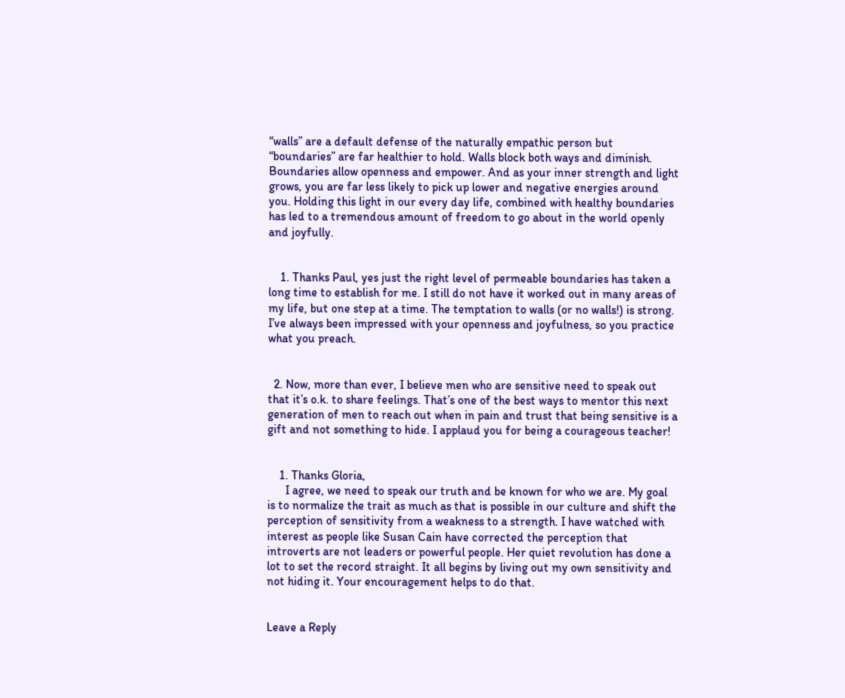“walls” are a default defense of the naturally empathic person but “boundaries” are far healthier to hold. Walls block both ways and diminish. Boundaries allow openness and empower. And as your inner strength and light grows, you are far less likely to pick up lower and negative energies around you. Holding this light in our every day life, combined with healthy boundaries has led to a tremendous amount of freedom to go about in the world openly and joyfully.


    1. Thanks Paul, yes just the right level of permeable boundaries has taken a long time to establish for me. I still do not have it worked out in many areas of my life, but one step at a time. The temptation to walls (or no walls!) is strong. I’ve always been impressed with your openness and joyfulness, so you practice what you preach.


  2. Now, more than ever, I believe men who are sensitive need to speak out that it’s o.k. to share feelings. That’s one of the best ways to mentor this next generation of men to reach out when in pain and trust that being sensitive is a gift and not something to hide. I applaud you for being a courageous teacher!


    1. Thanks Gloria,
      I agree, we need to speak our truth and be known for who we are. My goal is to normalize the trait as much as that is possible in our culture and shift the perception of sensitivity from a weakness to a strength. I have watched with interest as people like Susan Cain have corrected the perception that introverts are not leaders or powerful people. Her quiet revolution has done a lot to set the record straight. It all begins by living out my own sensitivity and not hiding it. Your encouragement helps to do that.


Leave a Reply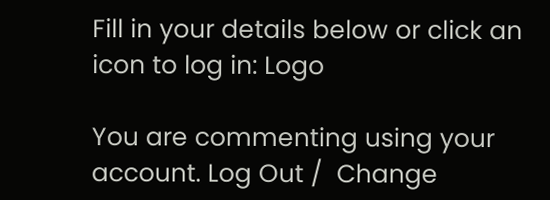Fill in your details below or click an icon to log in: Logo

You are commenting using your account. Log Out /  Change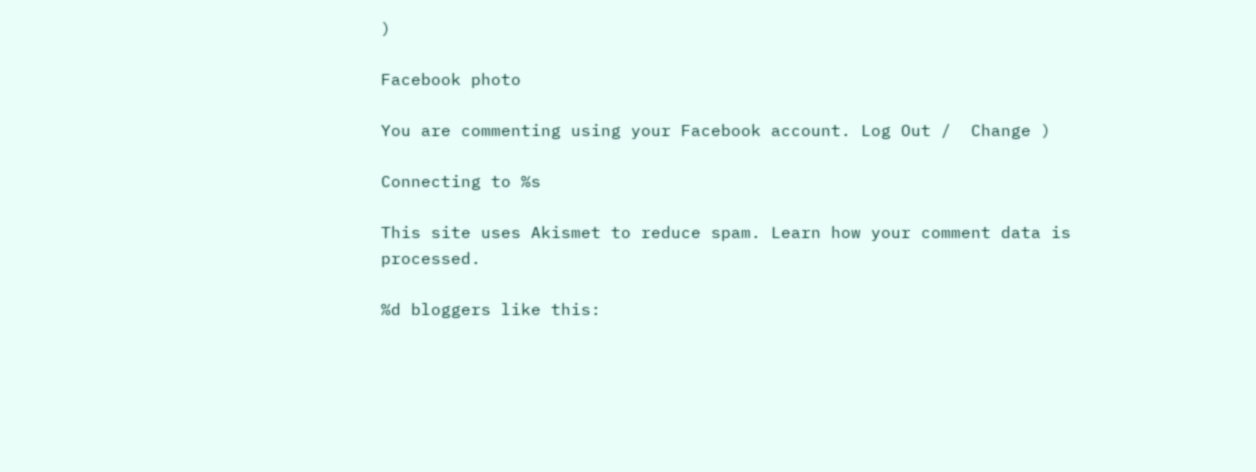)

Facebook photo

You are commenting using your Facebook account. Log Out /  Change )

Connecting to %s

This site uses Akismet to reduce spam. Learn how your comment data is processed.

%d bloggers like this: